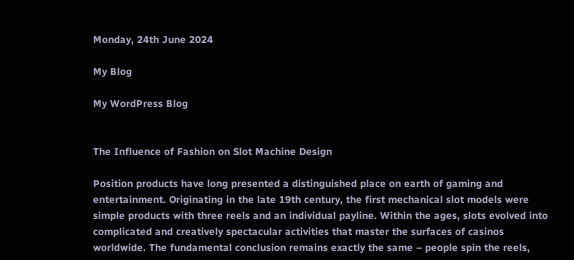Monday, 24th June 2024

My Blog

My WordPress Blog


The Influence of Fashion on Slot Machine Design

Position products have long presented a distinguished place on earth of gaming and entertainment. Originating in the late 19th century, the first mechanical slot models were simple products with three reels and an individual payline. Within the ages, slots evolved into complicated and creatively spectacular activities that master the surfaces of casinos worldwide. The fundamental conclusion remains exactly the same – people spin the reels,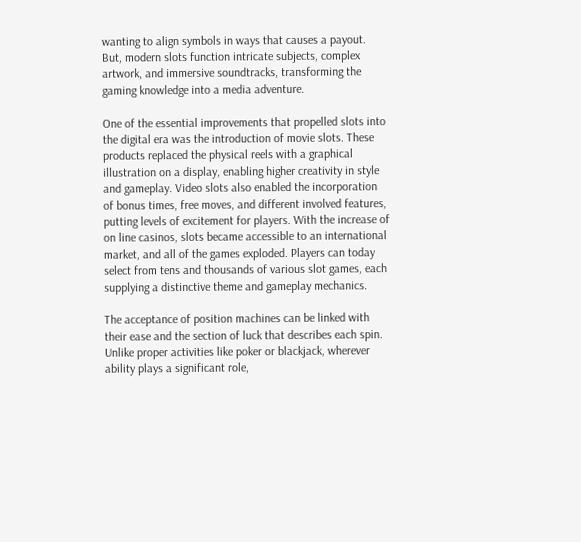wanting to align symbols in ways that causes a payout. But, modern slots function intricate subjects, complex artwork, and immersive soundtracks, transforming the gaming knowledge into a media adventure.

One of the essential improvements that propelled slots into the digital era was the introduction of movie slots. These products replaced the physical reels with a graphical illustration on a display, enabling higher creativity in style and gameplay. Video slots also enabled the incorporation of bonus times, free moves, and different involved features, putting levels of excitement for players. With the increase of on line casinos, slots became accessible to an international market, and all of the games exploded. Players can today select from tens and thousands of various slot games, each supplying a distinctive theme and gameplay mechanics.

The acceptance of position machines can be linked with their ease and the section of luck that describes each spin. Unlike proper activities like poker or blackjack, wherever ability plays a significant role,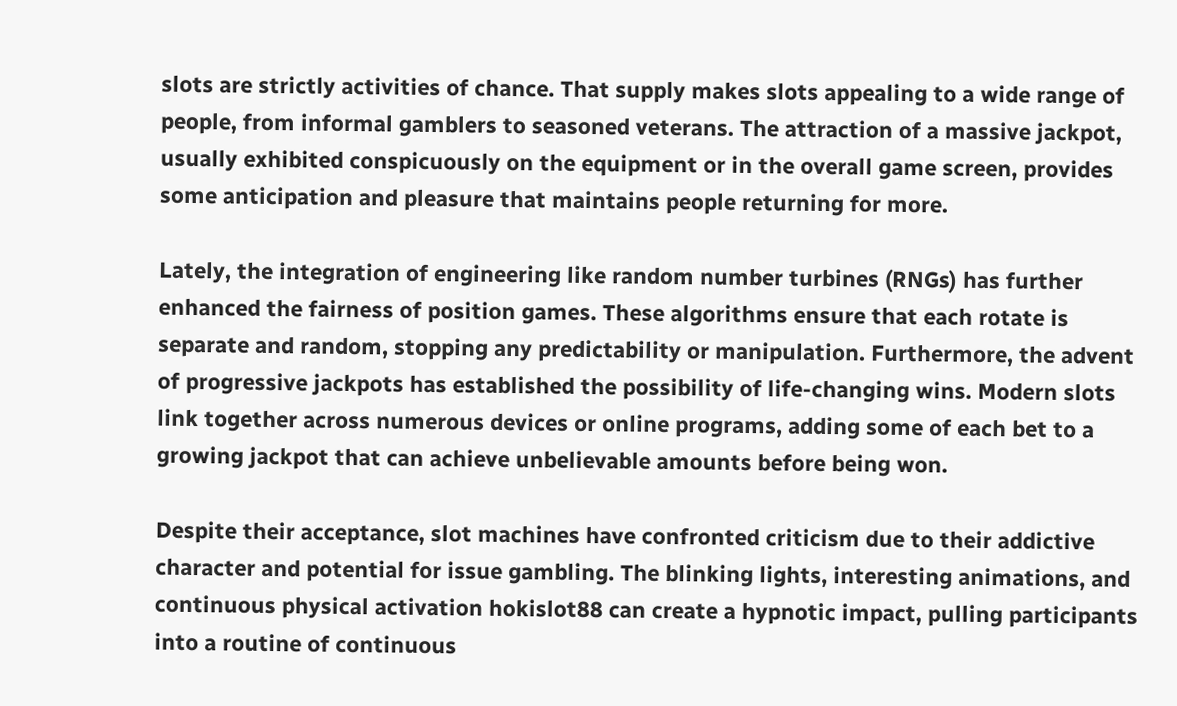slots are strictly activities of chance. That supply makes slots appealing to a wide range of people, from informal gamblers to seasoned veterans. The attraction of a massive jackpot, usually exhibited conspicuously on the equipment or in the overall game screen, provides some anticipation and pleasure that maintains people returning for more.

Lately, the integration of engineering like random number turbines (RNGs) has further enhanced the fairness of position games. These algorithms ensure that each rotate is separate and random, stopping any predictability or manipulation. Furthermore, the advent of progressive jackpots has established the possibility of life-changing wins. Modern slots link together across numerous devices or online programs, adding some of each bet to a growing jackpot that can achieve unbelievable amounts before being won.

Despite their acceptance, slot machines have confronted criticism due to their addictive character and potential for issue gambling. The blinking lights, interesting animations, and continuous physical activation hokislot88 can create a hypnotic impact, pulling participants into a routine of continuous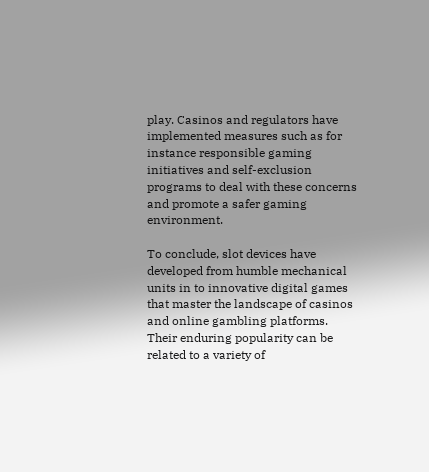play. Casinos and regulators have implemented measures such as for instance responsible gaming initiatives and self-exclusion programs to deal with these concerns and promote a safer gaming environment.

To conclude, slot devices have developed from humble mechanical units in to innovative digital games that master the landscape of casinos and online gambling platforms. Their enduring popularity can be related to a variety of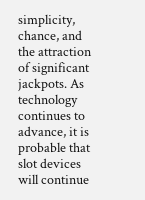simplicity, chance, and the attraction of significant jackpots. As technology continues to advance, it is probable that slot devices will continue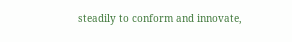steadily to conform and innovate,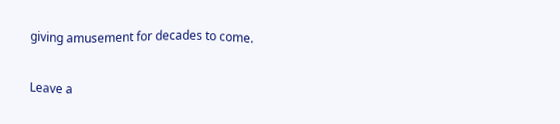giving amusement for decades to come.

Leave a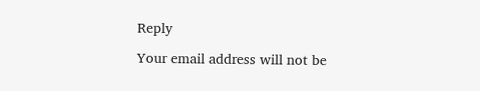Reply

Your email address will not be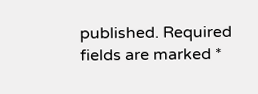published. Required fields are marked *